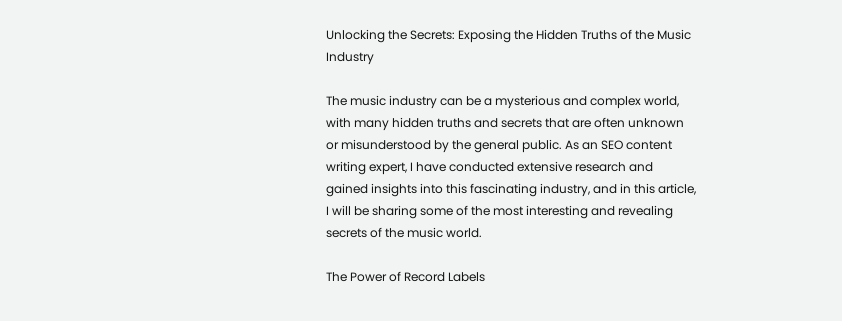Unlocking the Secrets: Exposing the Hidden Truths of the Music Industry

The music industry can be a mysterious and complex world, with many hidden truths and secrets that are often unknown or misunderstood by the general public. As an SEO content writing expert, I have conducted extensive research and gained insights into this fascinating industry, and in this article, I will be sharing some of the most interesting and revealing secrets of the music world.

The Power of Record Labels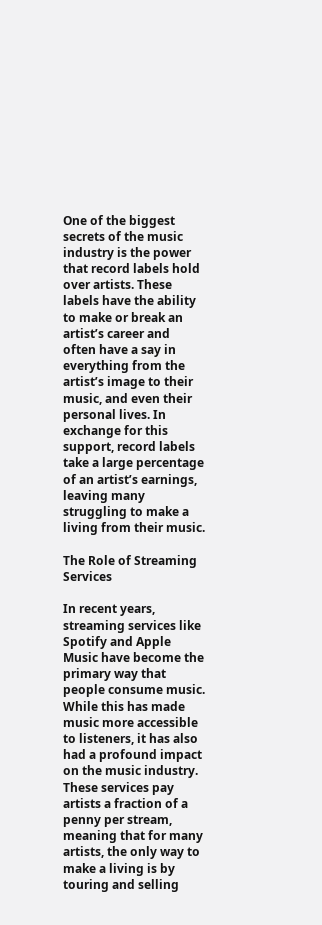One of the biggest secrets of the music industry is the power that record labels hold over artists. These labels have the ability to make or break an artist’s career and often have a say in everything from the artist’s image to their music, and even their personal lives. In exchange for this support, record labels take a large percentage of an artist’s earnings, leaving many struggling to make a living from their music.

The Role of Streaming Services

In recent years, streaming services like Spotify and Apple Music have become the primary way that people consume music. While this has made music more accessible to listeners, it has also had a profound impact on the music industry. These services pay artists a fraction of a penny per stream, meaning that for many artists, the only way to make a living is by touring and selling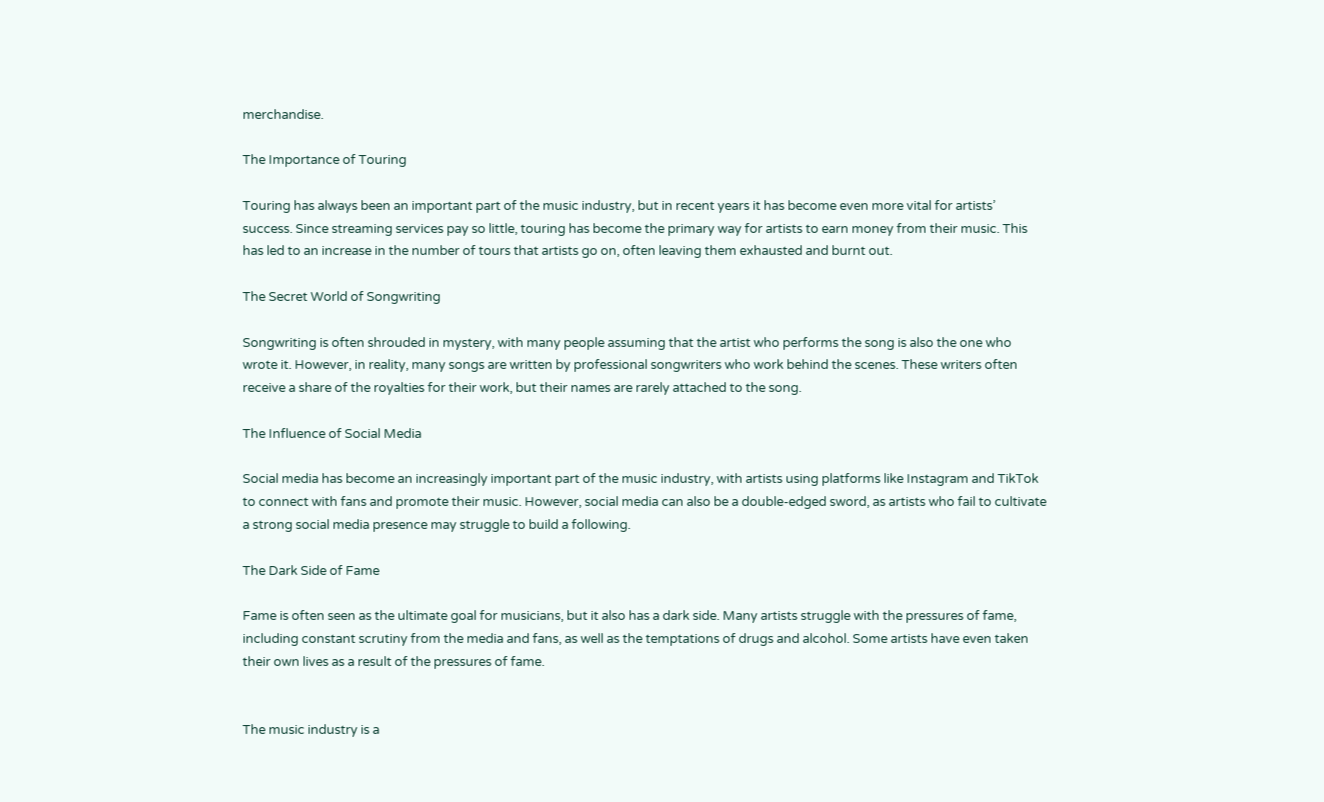merchandise.

The Importance of Touring

Touring has always been an important part of the music industry, but in recent years it has become even more vital for artists’ success. Since streaming services pay so little, touring has become the primary way for artists to earn money from their music. This has led to an increase in the number of tours that artists go on, often leaving them exhausted and burnt out.

The Secret World of Songwriting

Songwriting is often shrouded in mystery, with many people assuming that the artist who performs the song is also the one who wrote it. However, in reality, many songs are written by professional songwriters who work behind the scenes. These writers often receive a share of the royalties for their work, but their names are rarely attached to the song.

The Influence of Social Media

Social media has become an increasingly important part of the music industry, with artists using platforms like Instagram and TikTok to connect with fans and promote their music. However, social media can also be a double-edged sword, as artists who fail to cultivate a strong social media presence may struggle to build a following.

The Dark Side of Fame

Fame is often seen as the ultimate goal for musicians, but it also has a dark side. Many artists struggle with the pressures of fame, including constant scrutiny from the media and fans, as well as the temptations of drugs and alcohol. Some artists have even taken their own lives as a result of the pressures of fame.


The music industry is a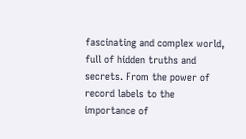fascinating and complex world, full of hidden truths and secrets. From the power of record labels to the importance of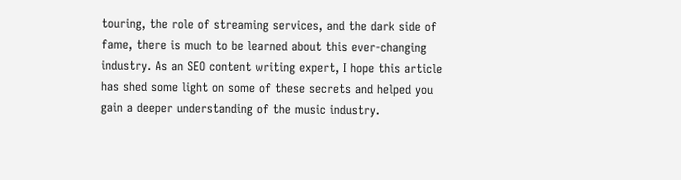touring, the role of streaming services, and the dark side of fame, there is much to be learned about this ever-changing industry. As an SEO content writing expert, I hope this article has shed some light on some of these secrets and helped you gain a deeper understanding of the music industry.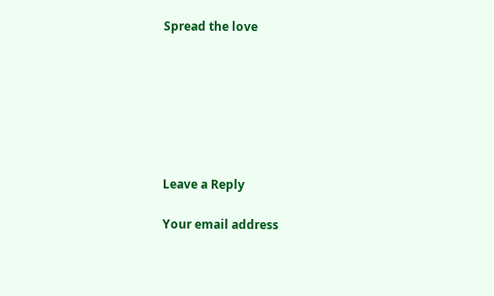Spread the love







Leave a Reply

Your email address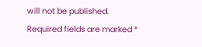will not be published. Required fields are marked *